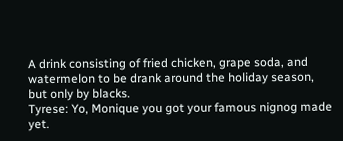A drink consisting of fried chicken, grape soda, and watermelon to be drank around the holiday season, but only by blacks.
Tyrese: Yo, Monique you got your famous nignog made yet.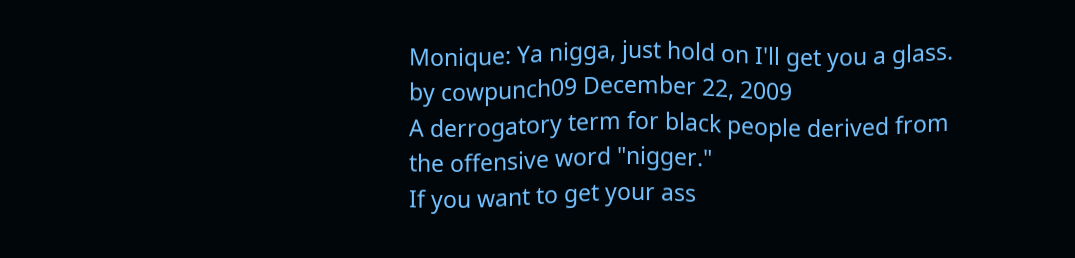Monique: Ya nigga, just hold on I'll get you a glass.
by cowpunch09 December 22, 2009
A derrogatory term for black people derived from the offensive word "nigger."
If you want to get your ass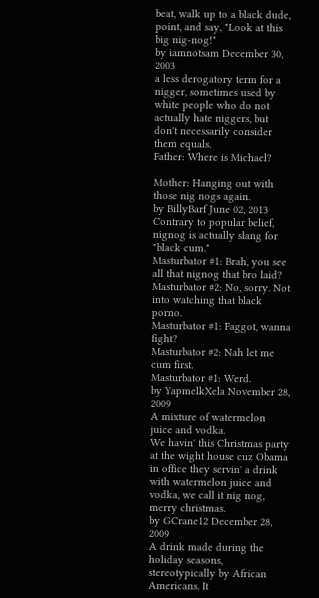beat, walk up to a black dude, point, and say, "Look at this big nig-nog!"
by iamnotsam December 30, 2003
a less derogatory term for a nigger, sometimes used by white people who do not actually hate niggers, but don't necessarily consider them equals.
Father: Where is Michael?

Mother: Hanging out with those nig nogs again.
by BillyBarf June 02, 2013
Contrary to popular belief, nignog is actually slang for "black cum."
Masturbator #1: Brah, you see all that nignog that bro laid?
Masturbator #2: No, sorry. Not into watching that black porno.
Masturbator #1: Faggot, wanna fight?
Masturbator #2: Nah let me cum first.
Masturbator #1: Werd.
by YapmelkXela November 28, 2009
A mixture of watermelon juice and vodka.
We havin' this Christmas party at the wight house cuz Obama in office they servin' a drink with watermelon juice and vodka, we call it nig nog, merry christmas.
by GCrane12 December 28, 2009
A drink made during the holiday seasons, stereotypically by African Americans. It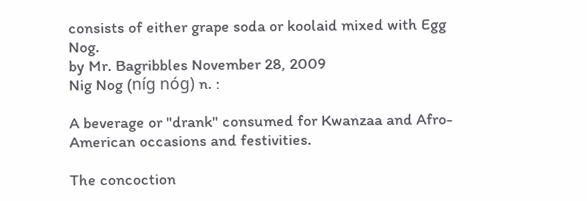consists of either grape soda or koolaid mixed with Egg Nog.
by Mr. Bagribbles November 28, 2009
Nig Nog (níg nóg) n. :

A beverage or "drank" consumed for Kwanzaa and Afro-American occasions and festivities.

The concoction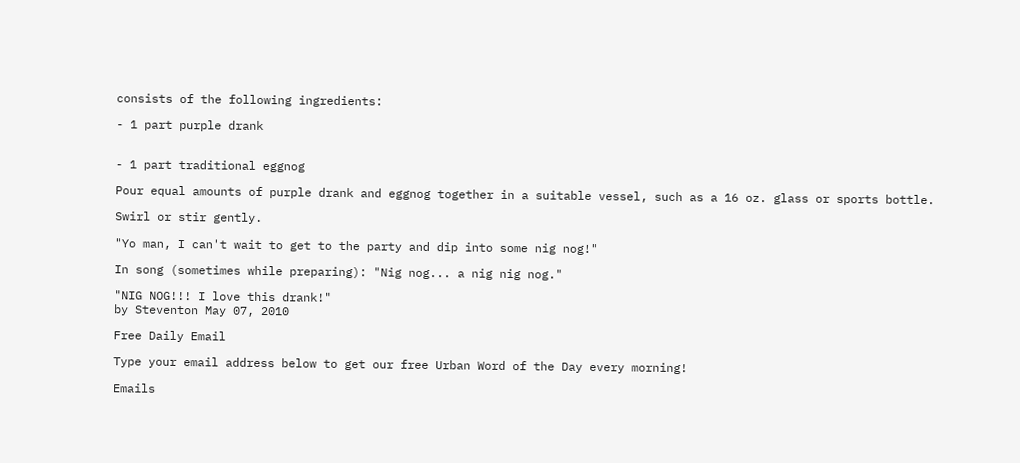consists of the following ingredients:

- 1 part purple drank


- 1 part traditional eggnog

Pour equal amounts of purple drank and eggnog together in a suitable vessel, such as a 16 oz. glass or sports bottle.

Swirl or stir gently.

"Yo man, I can't wait to get to the party and dip into some nig nog!"

In song (sometimes while preparing): "Nig nog... a nig nig nog."

"NIG NOG!!! I love this drank!"
by Steventon May 07, 2010

Free Daily Email

Type your email address below to get our free Urban Word of the Day every morning!

Emails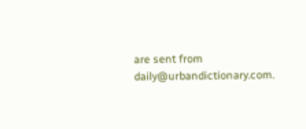are sent from daily@urbandictionary.com.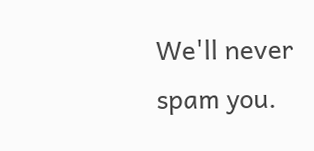We'll never spam you.